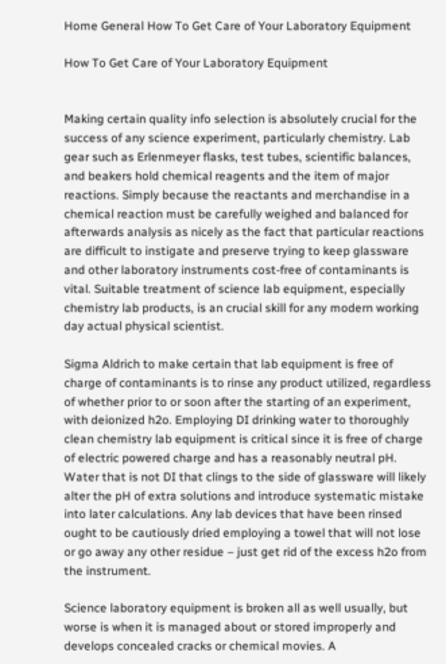Home General How To Get Care of Your Laboratory Equipment

How To Get Care of Your Laboratory Equipment


Making certain quality info selection is absolutely crucial for the success of any science experiment, particularly chemistry. Lab gear such as Erlenmeyer flasks, test tubes, scientific balances, and beakers hold chemical reagents and the item of major reactions. Simply because the reactants and merchandise in a chemical reaction must be carefully weighed and balanced for afterwards analysis as nicely as the fact that particular reactions are difficult to instigate and preserve trying to keep glassware and other laboratory instruments cost-free of contaminants is vital. Suitable treatment of science lab equipment, especially chemistry lab products, is an crucial skill for any modern working day actual physical scientist.

Sigma Aldrich to make certain that lab equipment is free of charge of contaminants is to rinse any product utilized, regardless of whether prior to or soon after the starting of an experiment, with deionized h2o. Employing DI drinking water to thoroughly clean chemistry lab equipment is critical since it is free of charge of electric powered charge and has a reasonably neutral pH. Water that is not DI that clings to the side of glassware will likely alter the pH of extra solutions and introduce systematic mistake into later calculations. Any lab devices that have been rinsed ought to be cautiously dried employing a towel that will not lose or go away any other residue – just get rid of the excess h2o from the instrument.

Science laboratory equipment is broken all as well usually, but worse is when it is managed about or stored improperly and develops concealed cracks or chemical movies. A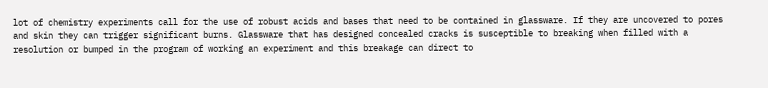lot of chemistry experiments call for the use of robust acids and bases that need to be contained in glassware. If they are uncovered to pores and skin they can trigger significant burns. Glassware that has designed concealed cracks is susceptible to breaking when filled with a resolution or bumped in the program of working an experiment and this breakage can direct to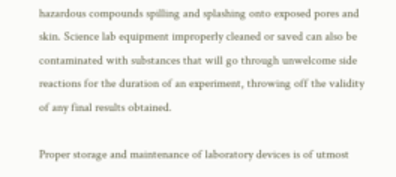hazardous compounds spilling and splashing onto exposed pores and skin. Science lab equipment improperly cleaned or saved can also be contaminated with substances that will go through unwelcome side reactions for the duration of an experiment, throwing off the validity of any final results obtained.

Proper storage and maintenance of laboratory devices is of utmost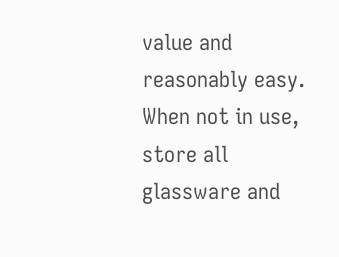value and reasonably easy. When not in use, store all glassware and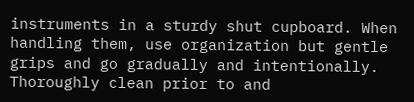instruments in a sturdy shut cupboard. When handling them, use organization but gentle grips and go gradually and intentionally. Thoroughly clean prior to and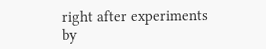right after experiments by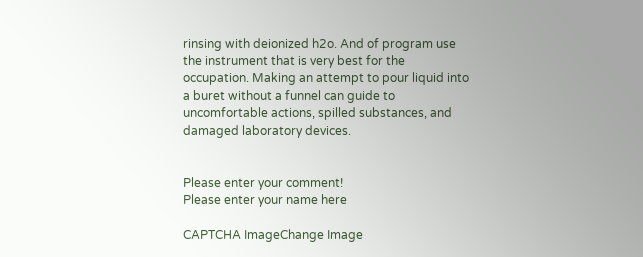rinsing with deionized h2o. And of program use the instrument that is very best for the occupation. Making an attempt to pour liquid into a buret without a funnel can guide to uncomfortable actions, spilled substances, and damaged laboratory devices.


Please enter your comment!
Please enter your name here

CAPTCHA ImageChange Image